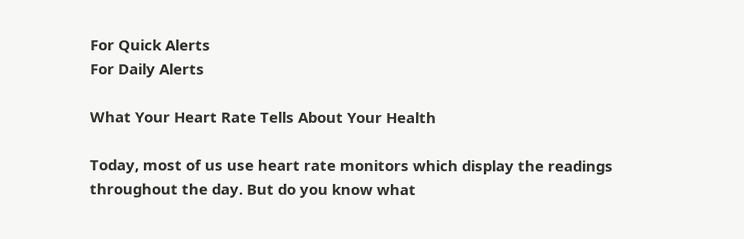For Quick Alerts
For Daily Alerts

What Your Heart Rate Tells About Your Health

Today, most of us use heart rate monitors which display the readings throughout the day. But do you know what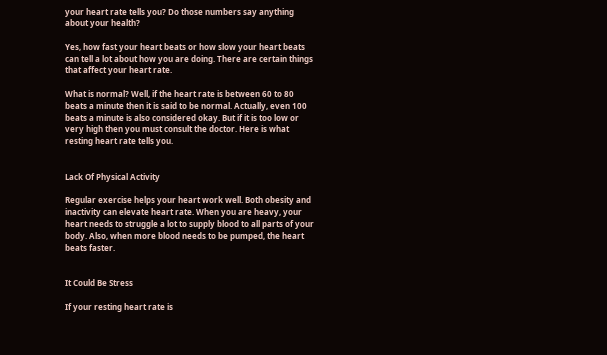your heart rate tells you? Do those numbers say anything about your health?

Yes, how fast your heart beats or how slow your heart beats can tell a lot about how you are doing. There are certain things that affect your heart rate.

What is normal? Well, if the heart rate is between 60 to 80 beats a minute then it is said to be normal. Actually, even 100 beats a minute is also considered okay. But if it is too low or very high then you must consult the doctor. Here is what resting heart rate tells you.


Lack Of Physical Activity

Regular exercise helps your heart work well. Both obesity and inactivity can elevate heart rate. When you are heavy, your heart needs to struggle a lot to supply blood to all parts of your body. Also, when more blood needs to be pumped, the heart beats faster.


It Could Be Stress

If your resting heart rate is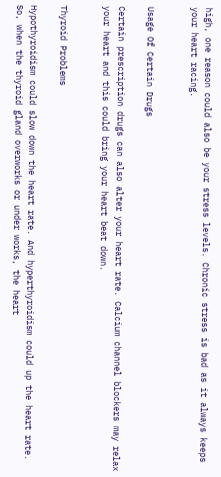high, one reason could also be your stress levels. Chronic stress is bad as it always keeps your heart racing.


Usage Of Certain Drugs

Certain prescription drugs can also alter your heart rate. Calcium channel blockers may relax your heart and this could bring your heart beat down.


Thyroid Problems

Hypothyroidism could slow down the heart rate. And hyperthyroidism could up the heart rate. So, when the thyroid gland overworks or under works, the heart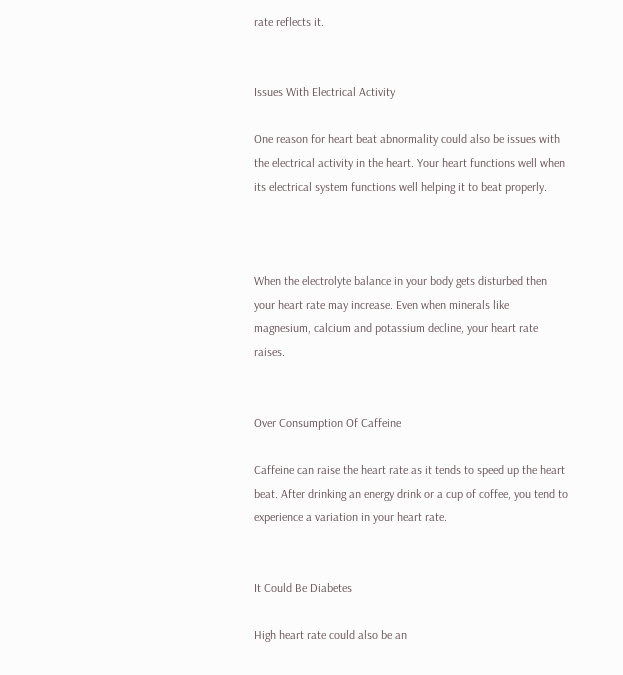rate reflects it.


Issues With Electrical Activity

One reason for heart beat abnormality could also be issues with the electrical activity in the heart. Your heart functions well when its electrical system functions well helping it to beat properly.



When the electrolyte balance in your body gets disturbed then your heart rate may increase. Even when minerals like magnesium, calcium and potassium decline, your heart rate raises.


Over Consumption Of Caffeine

Caffeine can raise the heart rate as it tends to speed up the heart beat. After drinking an energy drink or a cup of coffee, you tend to experience a variation in your heart rate.


It Could Be Diabetes

High heart rate could also be an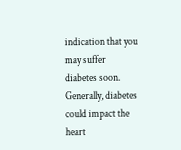indication that you may suffer diabetes soon. Generally, diabetes could impact the heart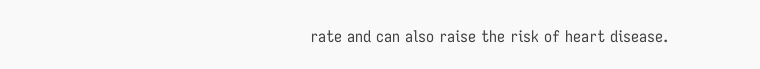rate and can also raise the risk of heart disease.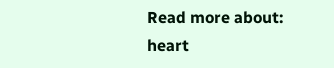Read more about: heart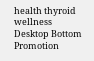health thyroid wellness
Desktop Bottom Promotion